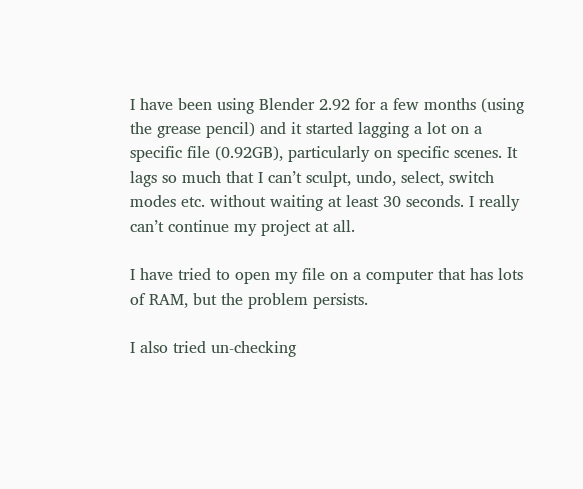I have been using Blender 2.92 for a few months (using the grease pencil) and it started lagging a lot on a specific file (0.92GB), particularly on specific scenes. It lags so much that I can’t sculpt, undo, select, switch modes etc. without waiting at least 30 seconds. I really can’t continue my project at all.

I have tried to open my file on a computer that has lots of RAM, but the problem persists.

I also tried un-checking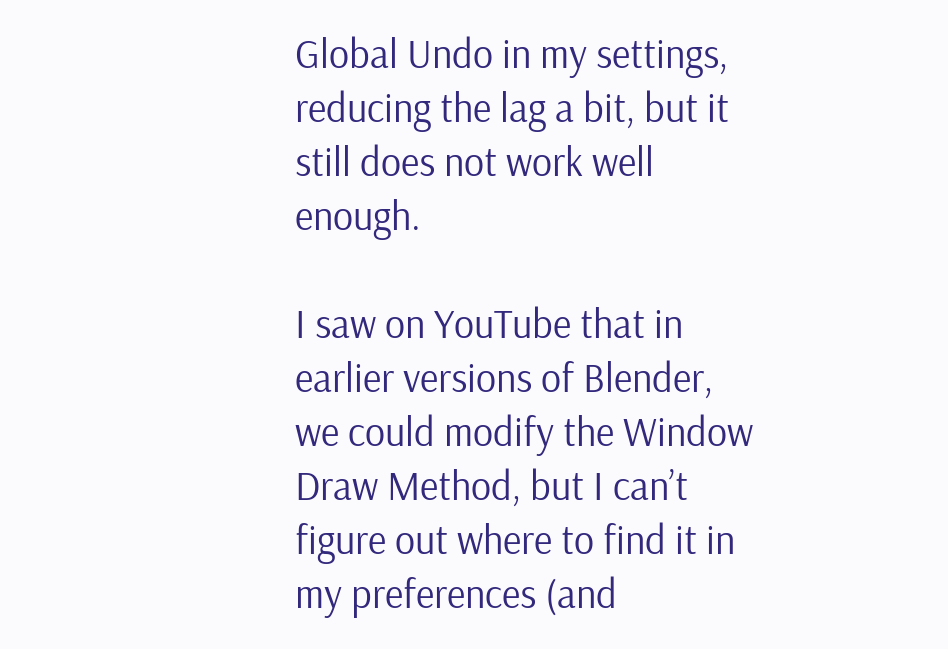Global Undo in my settings, reducing the lag a bit, but it still does not work well enough.

I saw on YouTube that in earlier versions of Blender, we could modify the Window Draw Method, but I can’t figure out where to find it in my preferences (and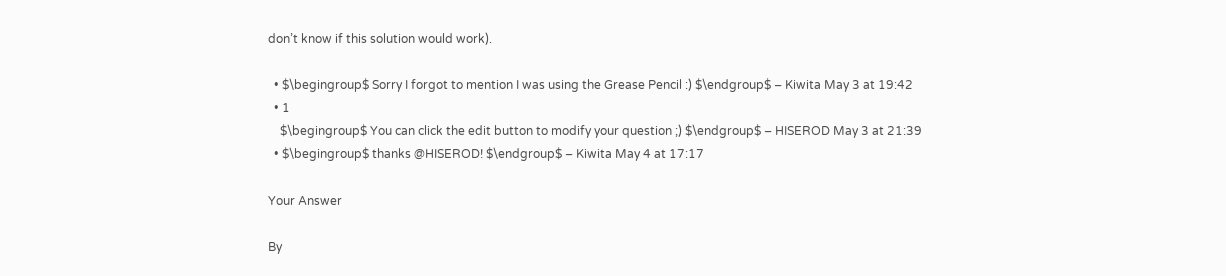don’t know if this solution would work).

  • $\begingroup$ Sorry I forgot to mention I was using the Grease Pencil :) $\endgroup$ – Kiwita May 3 at 19:42
  • 1
    $\begingroup$ You can click the edit button to modify your question ;) $\endgroup$ – HISEROD May 3 at 21:39
  • $\begingroup$ thanks @HISEROD! $\endgroup$ – Kiwita May 4 at 17:17

Your Answer

By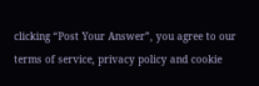clicking “Post Your Answer”, you agree to our terms of service, privacy policy and cookie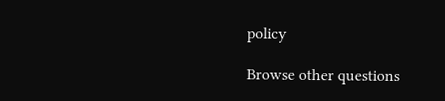policy

Browse other questions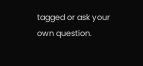tagged or ask your own question.